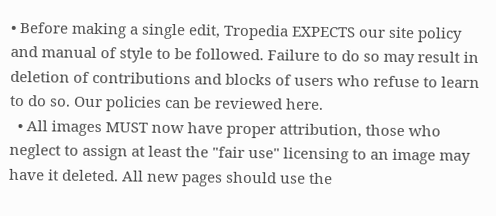• Before making a single edit, Tropedia EXPECTS our site policy and manual of style to be followed. Failure to do so may result in deletion of contributions and blocks of users who refuse to learn to do so. Our policies can be reviewed here.
  • All images MUST now have proper attribution, those who neglect to assign at least the "fair use" licensing to an image may have it deleted. All new pages should use the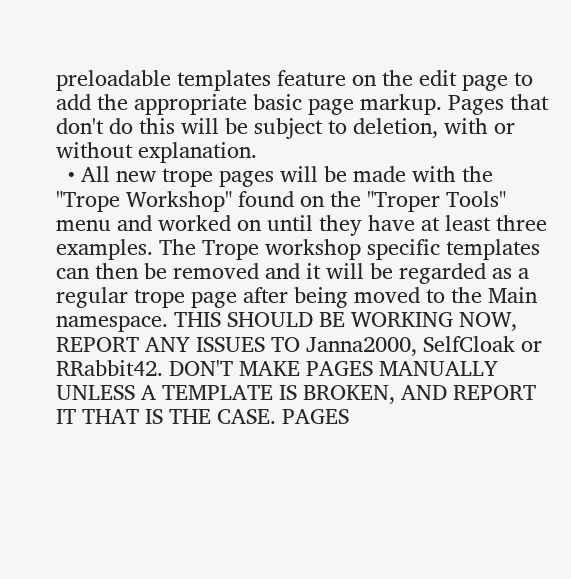preloadable templates feature on the edit page to add the appropriate basic page markup. Pages that don't do this will be subject to deletion, with or without explanation.
  • All new trope pages will be made with the "Trope Workshop" found on the "Troper Tools" menu and worked on until they have at least three examples. The Trope workshop specific templates can then be removed and it will be regarded as a regular trope page after being moved to the Main namespace. THIS SHOULD BE WORKING NOW, REPORT ANY ISSUES TO Janna2000, SelfCloak or RRabbit42. DON'T MAKE PAGES MANUALLY UNLESS A TEMPLATE IS BROKEN, AND REPORT IT THAT IS THE CASE. PAGES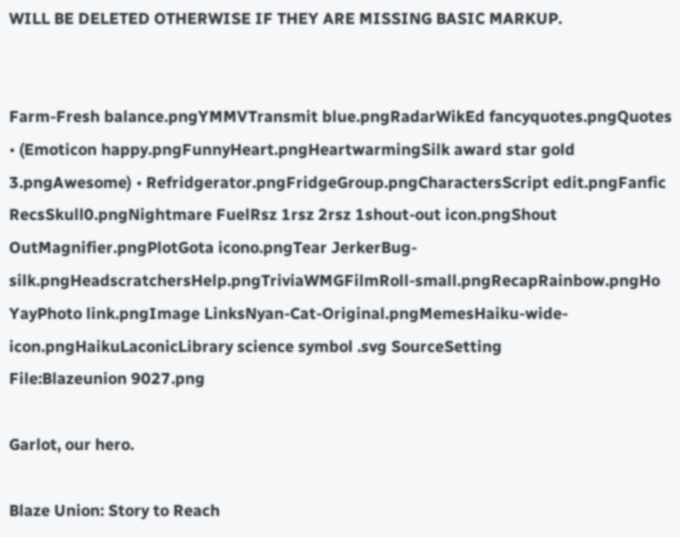WILL BE DELETED OTHERWISE IF THEY ARE MISSING BASIC MARKUP.


Farm-Fresh balance.pngYMMVTransmit blue.pngRadarWikEd fancyquotes.pngQuotes • (Emoticon happy.pngFunnyHeart.pngHeartwarmingSilk award star gold 3.pngAwesome) • Refridgerator.pngFridgeGroup.pngCharactersScript edit.pngFanfic RecsSkull0.pngNightmare FuelRsz 1rsz 2rsz 1shout-out icon.pngShout OutMagnifier.pngPlotGota icono.pngTear JerkerBug-silk.pngHeadscratchersHelp.pngTriviaWMGFilmRoll-small.pngRecapRainbow.pngHo YayPhoto link.pngImage LinksNyan-Cat-Original.pngMemesHaiku-wide-icon.pngHaikuLaconicLibrary science symbol .svg SourceSetting
File:Blazeunion 9027.png

Garlot, our hero.

Blaze Union: Story to Reach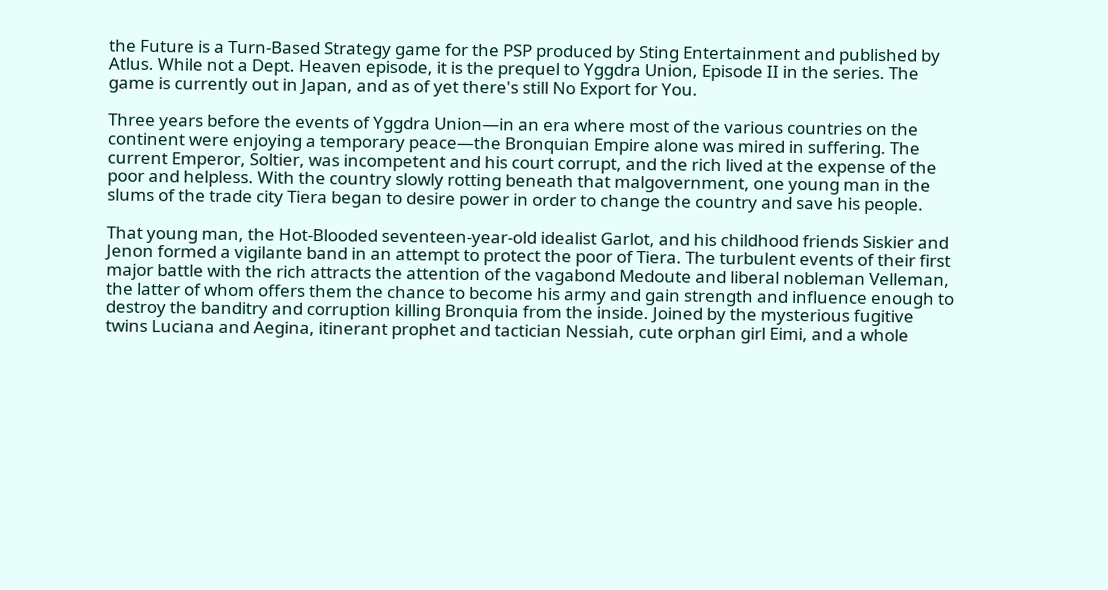the Future is a Turn-Based Strategy game for the PSP produced by Sting Entertainment and published by Atlus. While not a Dept. Heaven episode, it is the prequel to Yggdra Union, Episode II in the series. The game is currently out in Japan, and as of yet there's still No Export for You.

Three years before the events of Yggdra Union—in an era where most of the various countries on the continent were enjoying a temporary peace—the Bronquian Empire alone was mired in suffering. The current Emperor, Soltier, was incompetent and his court corrupt, and the rich lived at the expense of the poor and helpless. With the country slowly rotting beneath that malgovernment, one young man in the slums of the trade city Tiera began to desire power in order to change the country and save his people.

That young man, the Hot-Blooded seventeen-year-old idealist Garlot, and his childhood friends Siskier and Jenon formed a vigilante band in an attempt to protect the poor of Tiera. The turbulent events of their first major battle with the rich attracts the attention of the vagabond Medoute and liberal nobleman Velleman, the latter of whom offers them the chance to become his army and gain strength and influence enough to destroy the banditry and corruption killing Bronquia from the inside. Joined by the mysterious fugitive twins Luciana and Aegina, itinerant prophet and tactician Nessiah, cute orphan girl Eimi, and a whole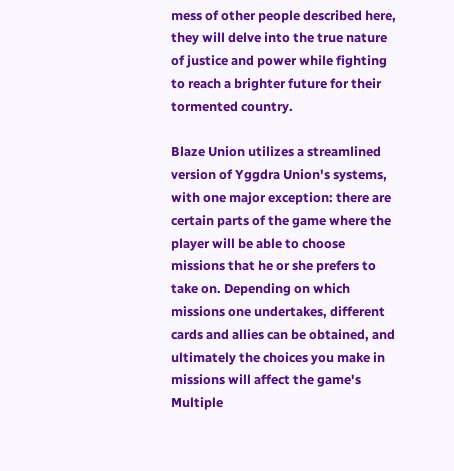mess of other people described here, they will delve into the true nature of justice and power while fighting to reach a brighter future for their tormented country.

Blaze Union utilizes a streamlined version of Yggdra Union's systems, with one major exception: there are certain parts of the game where the player will be able to choose missions that he or she prefers to take on. Depending on which missions one undertakes, different cards and allies can be obtained, and ultimately the choices you make in missions will affect the game's Multiple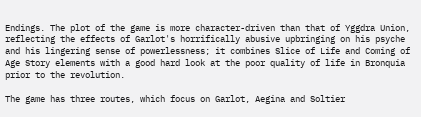Endings. The plot of the game is more character-driven than that of Yggdra Union, reflecting the effects of Garlot's horrifically abusive upbringing on his psyche and his lingering sense of powerlessness; it combines Slice of Life and Coming of Age Story elements with a good hard look at the poor quality of life in Bronquia prior to the revolution.

The game has three routes, which focus on Garlot, Aegina and Soltier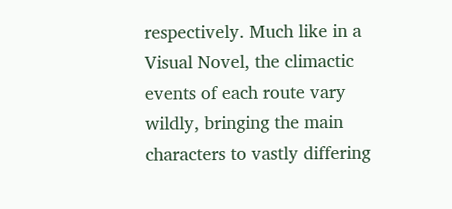respectively. Much like in a Visual Novel, the climactic events of each route vary wildly, bringing the main characters to vastly differing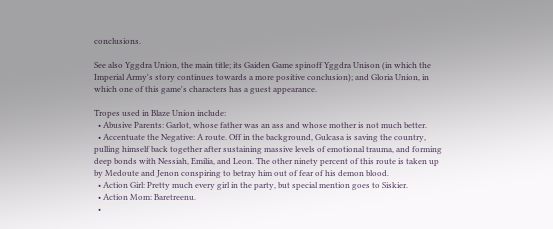conclusions.

See also Yggdra Union, the main title; its Gaiden Game spinoff Yggdra Unison (in which the Imperial Army's story continues towards a more positive conclusion); and Gloria Union, in which one of this game's characters has a guest appearance.

Tropes used in Blaze Union include:
  • Abusive Parents: Garlot, whose father was an ass and whose mother is not much better.
  • Accentuate the Negative: A route. Off in the background, Gulcasa is saving the country, pulling himself back together after sustaining massive levels of emotional trauma, and forming deep bonds with Nessiah, Emilia, and Leon. The other ninety percent of this route is taken up by Medoute and Jenon conspiring to betray him out of fear of his demon blood.
  • Action Girl: Pretty much every girl in the party, but special mention goes to Siskier.
  • Action Mom: Baretreenu.
  •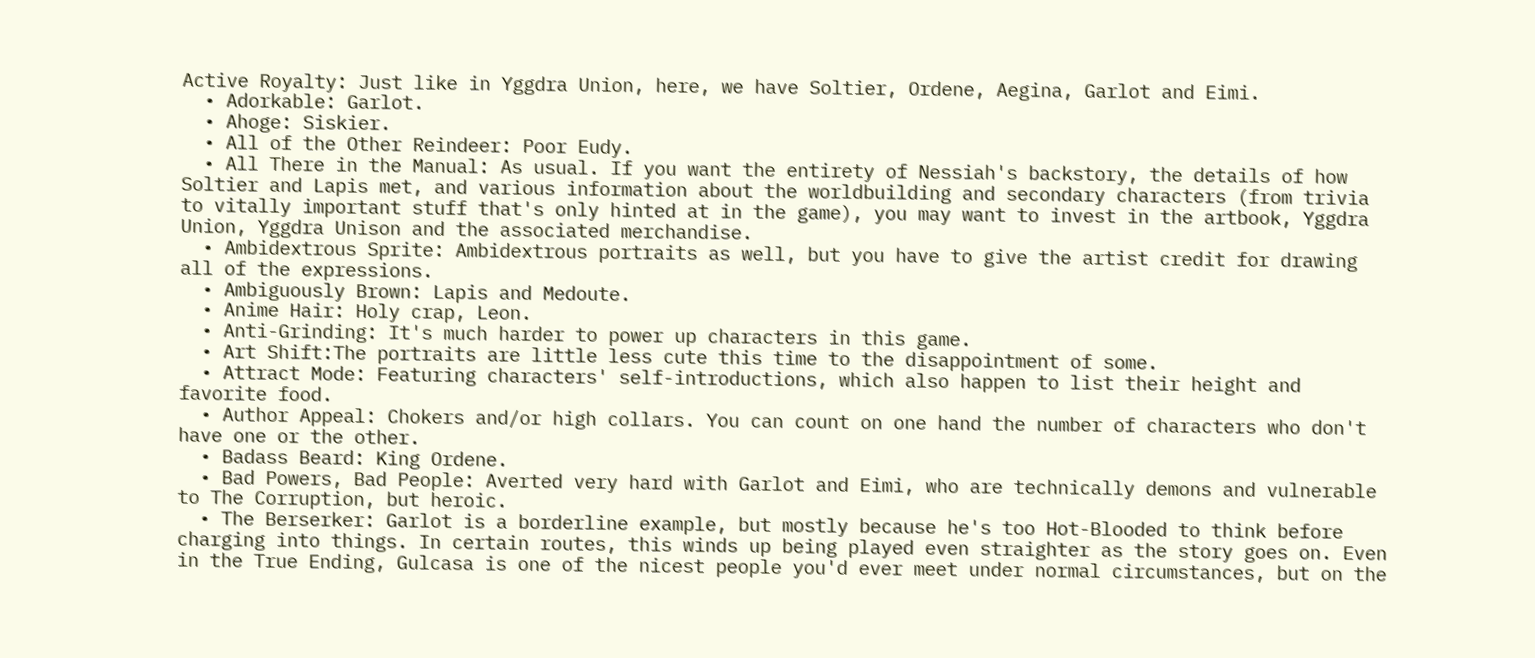Active Royalty: Just like in Yggdra Union, here, we have Soltier, Ordene, Aegina, Garlot and Eimi.
  • Adorkable: Garlot.
  • Ahoge: Siskier.
  • All of the Other Reindeer: Poor Eudy.
  • All There in the Manual: As usual. If you want the entirety of Nessiah's backstory, the details of how Soltier and Lapis met, and various information about the worldbuilding and secondary characters (from trivia to vitally important stuff that's only hinted at in the game), you may want to invest in the artbook, Yggdra Union, Yggdra Unison and the associated merchandise.
  • Ambidextrous Sprite: Ambidextrous portraits as well, but you have to give the artist credit for drawing all of the expressions.
  • Ambiguously Brown: Lapis and Medoute.
  • Anime Hair: Holy crap, Leon.
  • Anti-Grinding: It's much harder to power up characters in this game.
  • Art Shift:The portraits are little less cute this time to the disappointment of some.
  • Attract Mode: Featuring characters' self-introductions, which also happen to list their height and favorite food.
  • Author Appeal: Chokers and/or high collars. You can count on one hand the number of characters who don't have one or the other.
  • Badass Beard: King Ordene.
  • Bad Powers, Bad People: Averted very hard with Garlot and Eimi, who are technically demons and vulnerable to The Corruption, but heroic.
  • The Berserker: Garlot is a borderline example, but mostly because he's too Hot-Blooded to think before charging into things. In certain routes, this winds up being played even straighter as the story goes on. Even in the True Ending, Gulcasa is one of the nicest people you'd ever meet under normal circumstances, but on the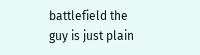battlefield the guy is just plain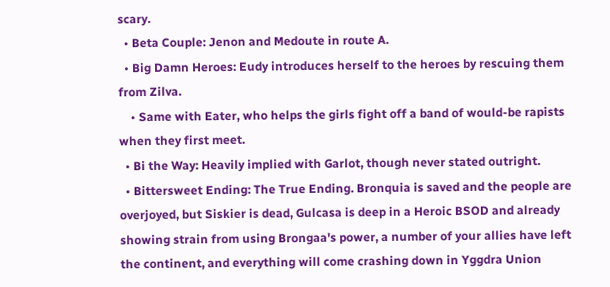scary.
  • Beta Couple: Jenon and Medoute in route A.
  • Big Damn Heroes: Eudy introduces herself to the heroes by rescuing them from Zilva.
    • Same with Eater, who helps the girls fight off a band of would-be rapists when they first meet.
  • Bi the Way: Heavily implied with Garlot, though never stated outright.
  • Bittersweet Ending: The True Ending. Bronquia is saved and the people are overjoyed, but Siskier is dead, Gulcasa is deep in a Heroic BSOD and already showing strain from using Brongaa's power, a number of your allies have left the continent, and everything will come crashing down in Yggdra Union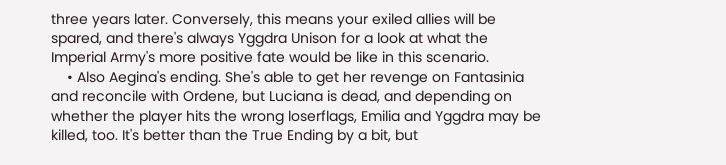three years later. Conversely, this means your exiled allies will be spared, and there's always Yggdra Unison for a look at what the Imperial Army's more positive fate would be like in this scenario.
    • Also Aegina's ending. She's able to get her revenge on Fantasinia and reconcile with Ordene, but Luciana is dead, and depending on whether the player hits the wrong loserflags, Emilia and Yggdra may be killed, too. It's better than the True Ending by a bit, but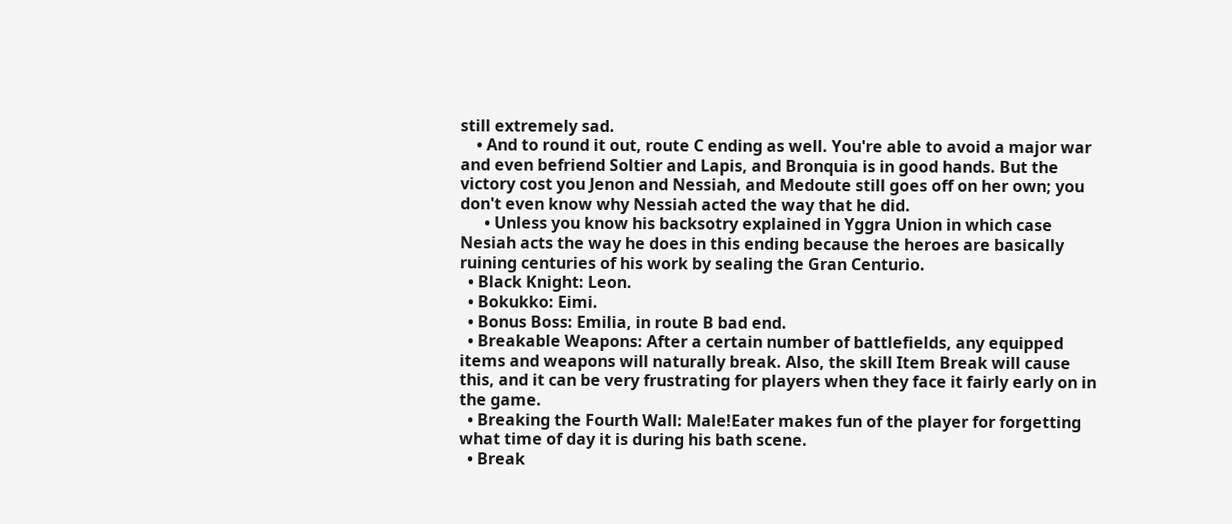still extremely sad.
    • And to round it out, route C ending as well. You're able to avoid a major war and even befriend Soltier and Lapis, and Bronquia is in good hands. But the victory cost you Jenon and Nessiah, and Medoute still goes off on her own; you don't even know why Nessiah acted the way that he did.
      • Unless you know his backsotry explained in Yggra Union in which case Nesiah acts the way he does in this ending because the heroes are basically ruining centuries of his work by sealing the Gran Centurio.
  • Black Knight: Leon.
  • Bokukko: Eimi.
  • Bonus Boss: Emilia, in route B bad end.
  • Breakable Weapons: After a certain number of battlefields, any equipped items and weapons will naturally break. Also, the skill Item Break will cause this, and it can be very frustrating for players when they face it fairly early on in the game.
  • Breaking the Fourth Wall: Male!Eater makes fun of the player for forgetting what time of day it is during his bath scene.
  • Break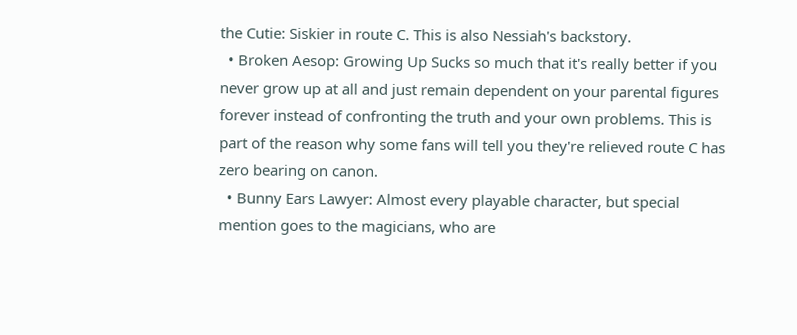the Cutie: Siskier in route C. This is also Nessiah's backstory.
  • Broken Aesop: Growing Up Sucks so much that it's really better if you never grow up at all and just remain dependent on your parental figures forever instead of confronting the truth and your own problems. This is part of the reason why some fans will tell you they're relieved route C has zero bearing on canon.
  • Bunny Ears Lawyer: Almost every playable character, but special mention goes to the magicians, who are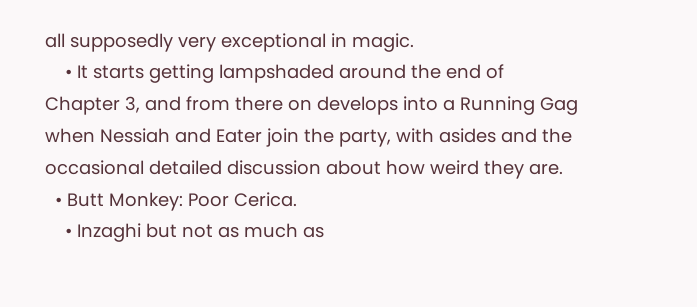all supposedly very exceptional in magic.
    • It starts getting lampshaded around the end of Chapter 3, and from there on develops into a Running Gag when Nessiah and Eater join the party, with asides and the occasional detailed discussion about how weird they are.
  • Butt Monkey: Poor Cerica.
    • Inzaghi but not as much as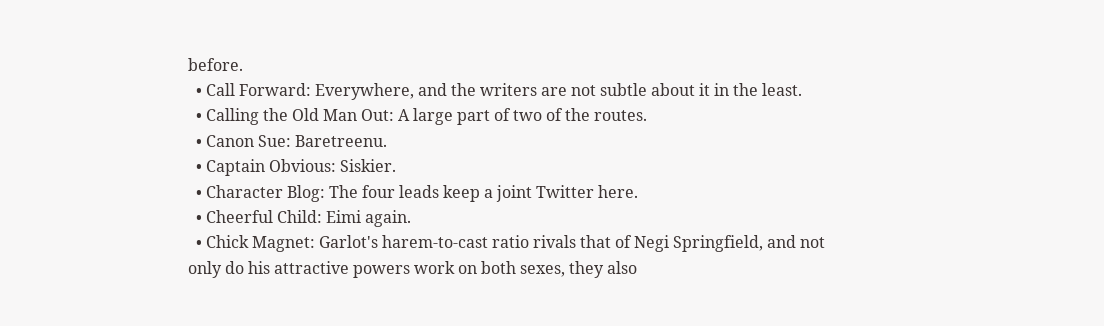before.
  • Call Forward: Everywhere, and the writers are not subtle about it in the least.
  • Calling the Old Man Out: A large part of two of the routes.
  • Canon Sue: Baretreenu.
  • Captain Obvious: Siskier.
  • Character Blog: The four leads keep a joint Twitter here.
  • Cheerful Child: Eimi again.
  • Chick Magnet: Garlot's harem-to-cast ratio rivals that of Negi Springfield, and not only do his attractive powers work on both sexes, they also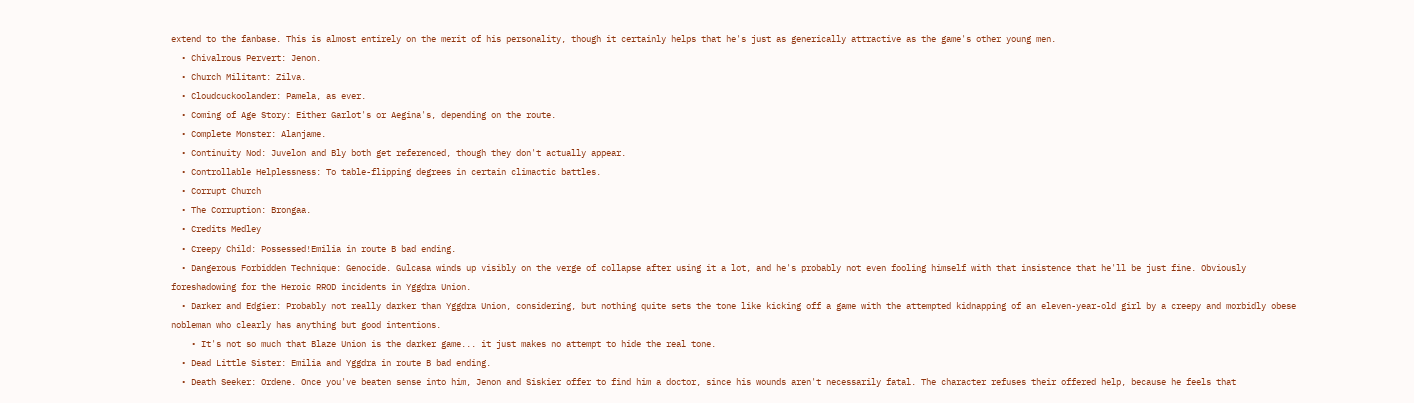extend to the fanbase. This is almost entirely on the merit of his personality, though it certainly helps that he's just as generically attractive as the game's other young men.
  • Chivalrous Pervert: Jenon.
  • Church Militant: Zilva.
  • Cloudcuckoolander: Pamela, as ever.
  • Coming of Age Story: Either Garlot's or Aegina's, depending on the route.
  • Complete Monster: Alanjame.
  • Continuity Nod: Juvelon and Bly both get referenced, though they don't actually appear.
  • Controllable Helplessness: To table-flipping degrees in certain climactic battles.
  • Corrupt Church
  • The Corruption: Brongaa.
  • Credits Medley
  • Creepy Child: Possessed!Emilia in route B bad ending.
  • Dangerous Forbidden Technique: Genocide. Gulcasa winds up visibly on the verge of collapse after using it a lot, and he's probably not even fooling himself with that insistence that he'll be just fine. Obviously foreshadowing for the Heroic RROD incidents in Yggdra Union.
  • Darker and Edgier: Probably not really darker than Yggdra Union, considering, but nothing quite sets the tone like kicking off a game with the attempted kidnapping of an eleven-year-old girl by a creepy and morbidly obese nobleman who clearly has anything but good intentions.
    • It's not so much that Blaze Union is the darker game... it just makes no attempt to hide the real tone.
  • Dead Little Sister: Emilia and Yggdra in route B bad ending.
  • Death Seeker: Ordene. Once you've beaten sense into him, Jenon and Siskier offer to find him a doctor, since his wounds aren't necessarily fatal. The character refuses their offered help, because he feels that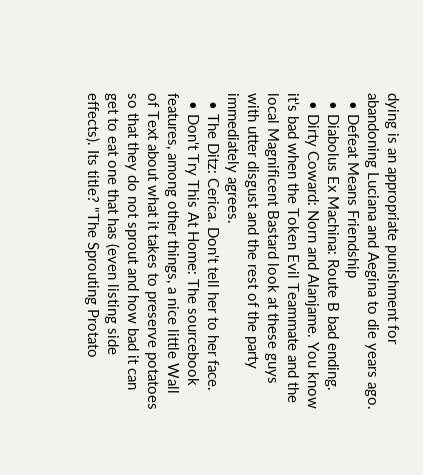dying is an appropriate punishment for abandoning Luciana and Aegina to die years ago.
  • Defeat Means Friendship
  • Diabolus Ex Machina: Route B bad ending.
  • Dirty Coward: Norn and Alanjame. You know it's bad when the Token Evil Teammate and the local Magnificent Bastard look at these guys with utter disgust and the rest of the party immediately agrees.
  • The Ditz: Cerica. Don't tell her to her face.
  • Don't Try This At Home: The sourcebook features, among other things, a nice little Wall of Text about what it takes to preserve potatoes so that they do not sprout and how bad it can get to eat one that has (even listing side effects). Its title? "The Sprouting Protato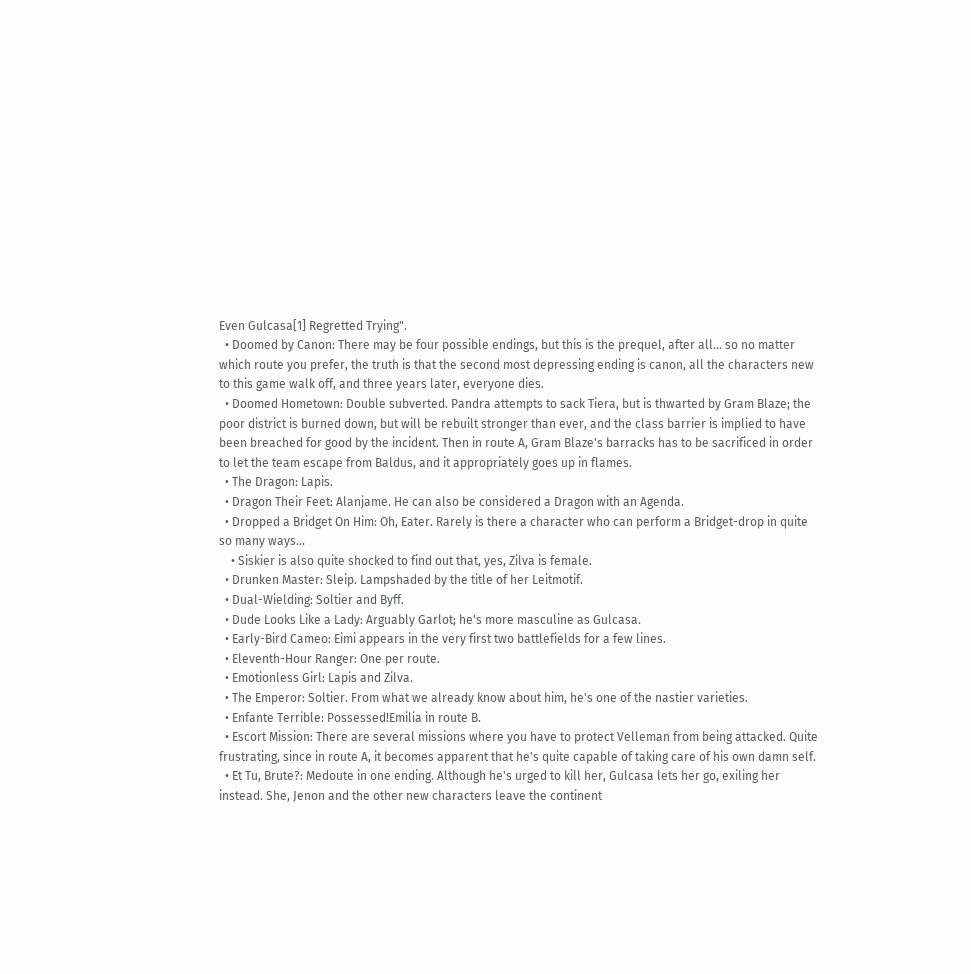Even Gulcasa[1] Regretted Trying".
  • Doomed by Canon: There may be four possible endings, but this is the prequel, after all... so no matter which route you prefer, the truth is that the second most depressing ending is canon, all the characters new to this game walk off, and three years later, everyone dies.
  • Doomed Hometown: Double subverted. Pandra attempts to sack Tiera, but is thwarted by Gram Blaze; the poor district is burned down, but will be rebuilt stronger than ever, and the class barrier is implied to have been breached for good by the incident. Then in route A, Gram Blaze's barracks has to be sacrificed in order to let the team escape from Baldus, and it appropriately goes up in flames.
  • The Dragon: Lapis.
  • Dragon Their Feet: Alanjame. He can also be considered a Dragon with an Agenda.
  • Dropped a Bridget On Him: Oh, Eater. Rarely is there a character who can perform a Bridget-drop in quite so many ways...
    • Siskier is also quite shocked to find out that, yes, Zilva is female.
  • Drunken Master: Sleip. Lampshaded by the title of her Leitmotif.
  • Dual-Wielding: Soltier and Byff.
  • Dude Looks Like a Lady: Arguably Garlot; he's more masculine as Gulcasa.
  • Early-Bird Cameo: Eimi appears in the very first two battlefields for a few lines.
  • Eleventh-Hour Ranger: One per route.
  • Emotionless Girl: Lapis and Zilva.
  • The Emperor: Soltier. From what we already know about him, he's one of the nastier varieties.
  • Enfante Terrible: Possessed!Emilia in route B.
  • Escort Mission: There are several missions where you have to protect Velleman from being attacked. Quite frustrating, since in route A, it becomes apparent that he's quite capable of taking care of his own damn self.
  • Et Tu, Brute?: Medoute in one ending. Although he's urged to kill her, Gulcasa lets her go, exiling her instead. She, Jenon and the other new characters leave the continent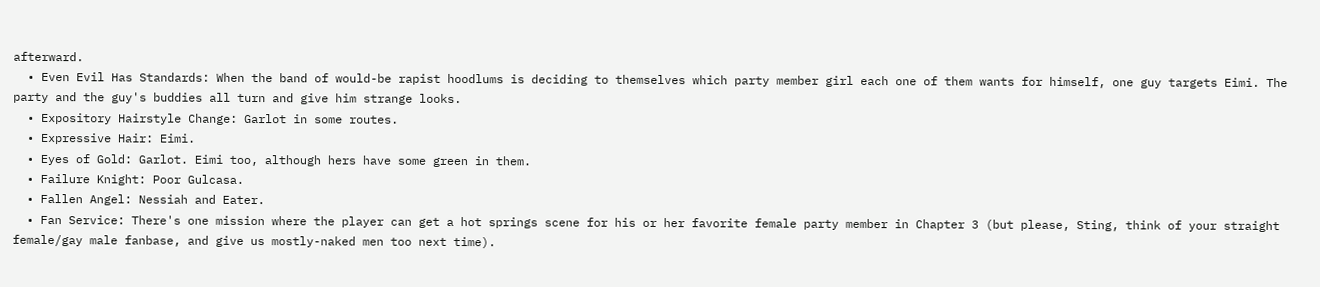afterward.
  • Even Evil Has Standards: When the band of would-be rapist hoodlums is deciding to themselves which party member girl each one of them wants for himself, one guy targets Eimi. The party and the guy's buddies all turn and give him strange looks.
  • Expository Hairstyle Change: Garlot in some routes.
  • Expressive Hair: Eimi.
  • Eyes of Gold: Garlot. Eimi too, although hers have some green in them.
  • Failure Knight: Poor Gulcasa.
  • Fallen Angel: Nessiah and Eater.
  • Fan Service: There's one mission where the player can get a hot springs scene for his or her favorite female party member in Chapter 3 (but please, Sting, think of your straight female/gay male fanbase, and give us mostly-naked men too next time).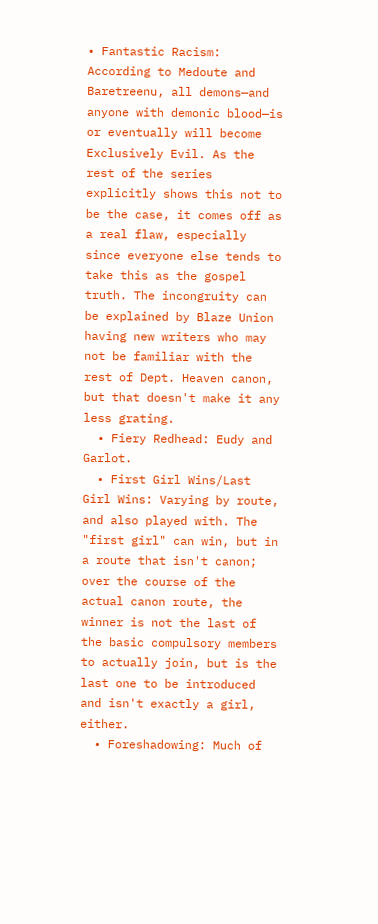• Fantastic Racism: According to Medoute and Baretreenu, all demons—and anyone with demonic blood—is or eventually will become Exclusively Evil. As the rest of the series explicitly shows this not to be the case, it comes off as a real flaw, especially since everyone else tends to take this as the gospel truth. The incongruity can be explained by Blaze Union having new writers who may not be familiar with the rest of Dept. Heaven canon, but that doesn't make it any less grating.
  • Fiery Redhead: Eudy and Garlot.
  • First Girl Wins/Last Girl Wins: Varying by route, and also played with. The "first girl" can win, but in a route that isn't canon; over the course of the actual canon route, the winner is not the last of the basic compulsory members to actually join, but is the last one to be introduced and isn't exactly a girl, either.
  • Foreshadowing: Much of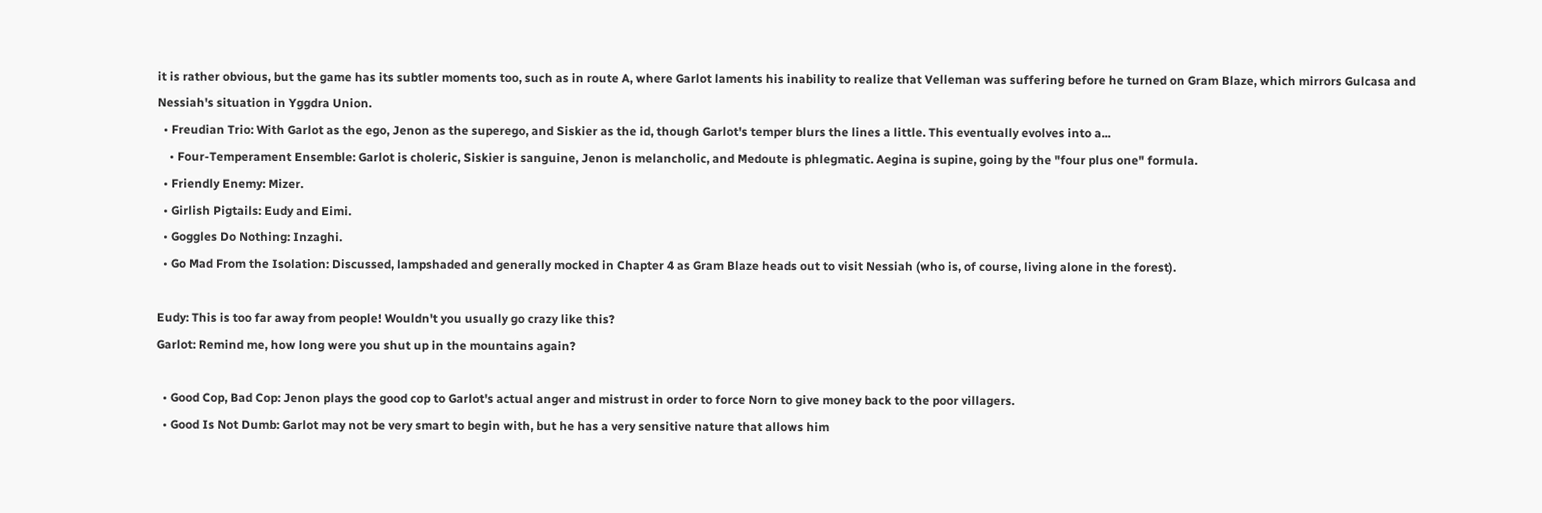it is rather obvious, but the game has its subtler moments too, such as in route A, where Garlot laments his inability to realize that Velleman was suffering before he turned on Gram Blaze, which mirrors Gulcasa and Nessiah's situation in Yggdra Union.
  • Freudian Trio: With Garlot as the ego, Jenon as the superego, and Siskier as the id, though Garlot's temper blurs the lines a little. This eventually evolves into a...
    • Four-Temperament Ensemble: Garlot is choleric, Siskier is sanguine, Jenon is melancholic, and Medoute is phlegmatic. Aegina is supine, going by the "four plus one" formula.
  • Friendly Enemy: Mizer.
  • Girlish Pigtails: Eudy and Eimi.
  • Goggles Do Nothing: Inzaghi.
  • Go Mad From the Isolation: Discussed, lampshaded and generally mocked in Chapter 4 as Gram Blaze heads out to visit Nessiah (who is, of course, living alone in the forest).

Eudy: This is too far away from people! Wouldn't you usually go crazy like this?
Garlot: Remind me, how long were you shut up in the mountains again?

  • Good Cop, Bad Cop: Jenon plays the good cop to Garlot's actual anger and mistrust in order to force Norn to give money back to the poor villagers.
  • Good Is Not Dumb: Garlot may not be very smart to begin with, but he has a very sensitive nature that allows him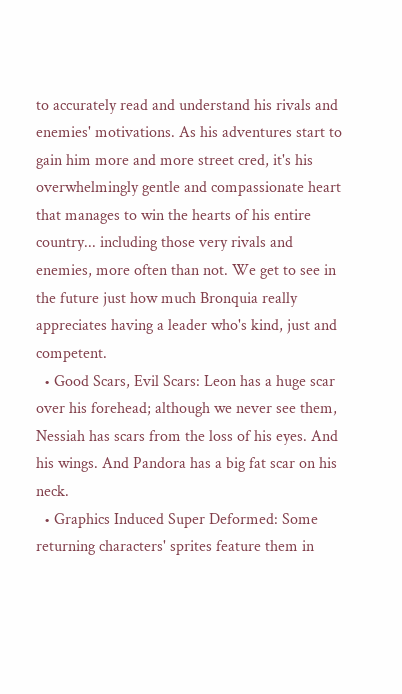to accurately read and understand his rivals and enemies' motivations. As his adventures start to gain him more and more street cred, it's his overwhelmingly gentle and compassionate heart that manages to win the hearts of his entire country... including those very rivals and enemies, more often than not. We get to see in the future just how much Bronquia really appreciates having a leader who's kind, just and competent.
  • Good Scars, Evil Scars: Leon has a huge scar over his forehead; although we never see them, Nessiah has scars from the loss of his eyes. And his wings. And Pandora has a big fat scar on his neck.
  • Graphics Induced Super Deformed: Some returning characters' sprites feature them in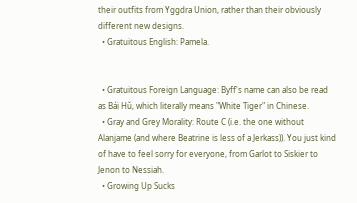their outfits from Yggdra Union, rather than their obviously different new designs.
  • Gratuitous English: Pamela.


  • Gratuitous Foreign Language: Byff's name can also be read as Bái Hǔ, which literally means "White Tiger" in Chinese.
  • Gray and Grey Morality: Route C (i.e. the one without Alanjame (and where Beatrine is less of a Jerkass)). You just kind of have to feel sorry for everyone, from Garlot to Siskier to Jenon to Nessiah.
  • Growing Up Sucks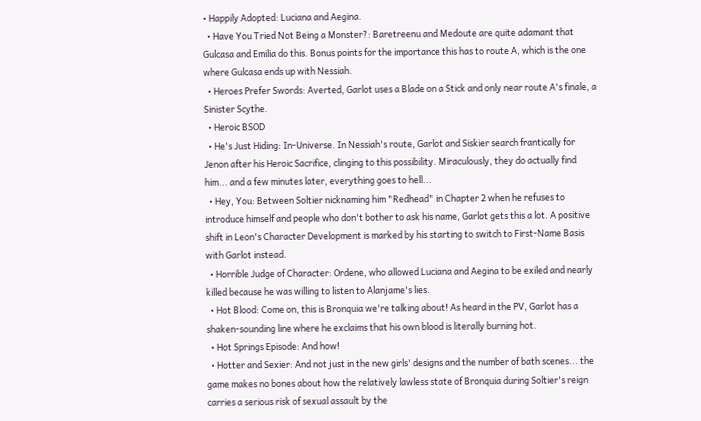• Happily Adopted: Luciana and Aegina.
  • Have You Tried Not Being a Monster?: Baretreenu and Medoute are quite adamant that Gulcasa and Emilia do this. Bonus points for the importance this has to route A, which is the one where Gulcasa ends up with Nessiah.
  • Heroes Prefer Swords: Averted, Garlot uses a Blade on a Stick and only near route A's finale, a Sinister Scythe.
  • Heroic BSOD
  • He's Just Hiding: In-Universe. In Nessiah's route, Garlot and Siskier search frantically for Jenon after his Heroic Sacrifice, clinging to this possibility. Miraculously, they do actually find him... and a few minutes later, everything goes to hell...
  • Hey, You: Between Soltier nicknaming him "Redhead" in Chapter 2 when he refuses to introduce himself and people who don't bother to ask his name, Garlot gets this a lot. A positive shift in Leon's Character Development is marked by his starting to switch to First-Name Basis with Garlot instead.
  • Horrible Judge of Character: Ordene, who allowed Luciana and Aegina to be exiled and nearly killed because he was willing to listen to Alanjame's lies.
  • Hot Blood: Come on, this is Bronquia we're talking about! As heard in the PV, Garlot has a shaken-sounding line where he exclaims that his own blood is literally burning hot.
  • Hot Springs Episode: And how!
  • Hotter and Sexier: And not just in the new girls' designs and the number of bath scenes... the game makes no bones about how the relatively lawless state of Bronquia during Soltier's reign carries a serious risk of sexual assault by the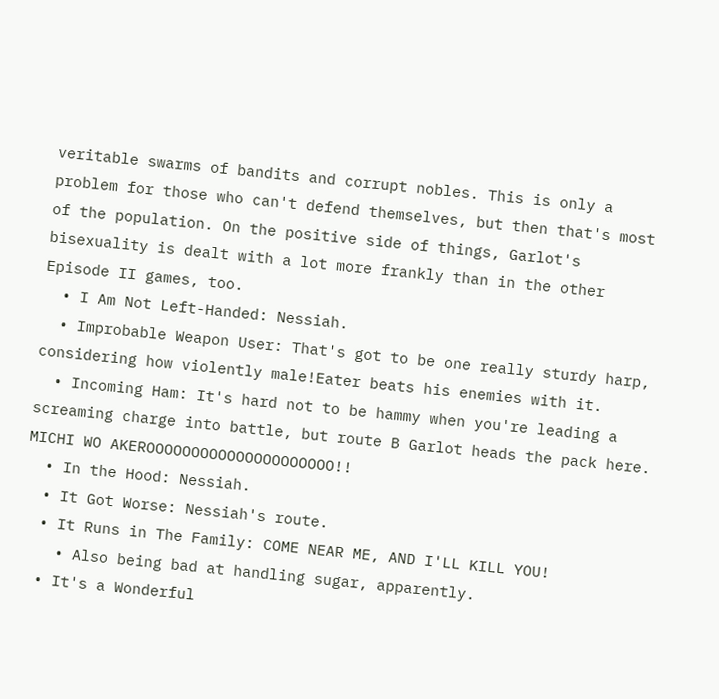veritable swarms of bandits and corrupt nobles. This is only a problem for those who can't defend themselves, but then that's most of the population. On the positive side of things, Garlot's bisexuality is dealt with a lot more frankly than in the other Episode II games, too.
  • I Am Not Left-Handed: Nessiah.
  • Improbable Weapon User: That's got to be one really sturdy harp, considering how violently male!Eater beats his enemies with it.
  • Incoming Ham: It's hard not to be hammy when you're leading a screaming charge into battle, but route B Garlot heads the pack here. MICHI WO AKEROOOOOOOOOOOOOOOOOOOOO!!
  • In the Hood: Nessiah.
  • It Got Worse: Nessiah's route.
  • It Runs in The Family: COME NEAR ME, AND I'LL KILL YOU!
    • Also being bad at handling sugar, apparently.
  • It's a Wonderful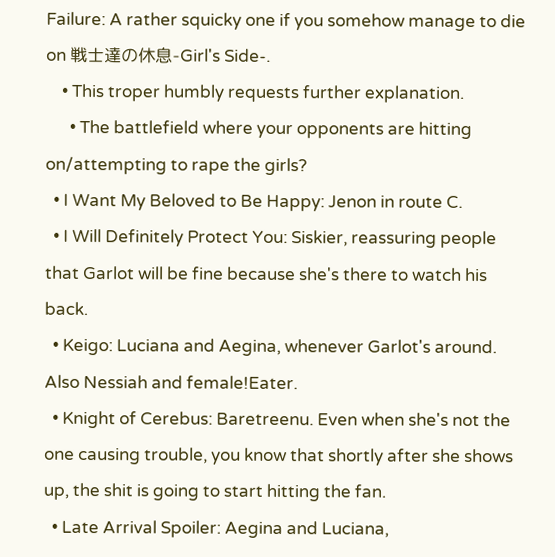Failure: A rather squicky one if you somehow manage to die on 戦士達の休息-Girl's Side-.
    • This troper humbly requests further explanation.
      • The battlefield where your opponents are hitting on/attempting to rape the girls?
  • I Want My Beloved to Be Happy: Jenon in route C.
  • I Will Definitely Protect You: Siskier, reassuring people that Garlot will be fine because she's there to watch his back.
  • Keigo: Luciana and Aegina, whenever Garlot's around. Also Nessiah and female!Eater.
  • Knight of Cerebus: Baretreenu. Even when she's not the one causing trouble, you know that shortly after she shows up, the shit is going to start hitting the fan.
  • Late Arrival Spoiler: Aegina and Luciana,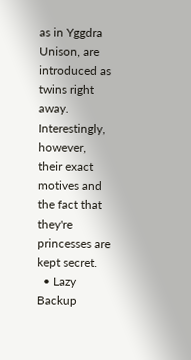as in Yggdra Unison, are introduced as twins right away. Interestingly, however, their exact motives and the fact that they're princesses are kept secret.
  • Lazy Backup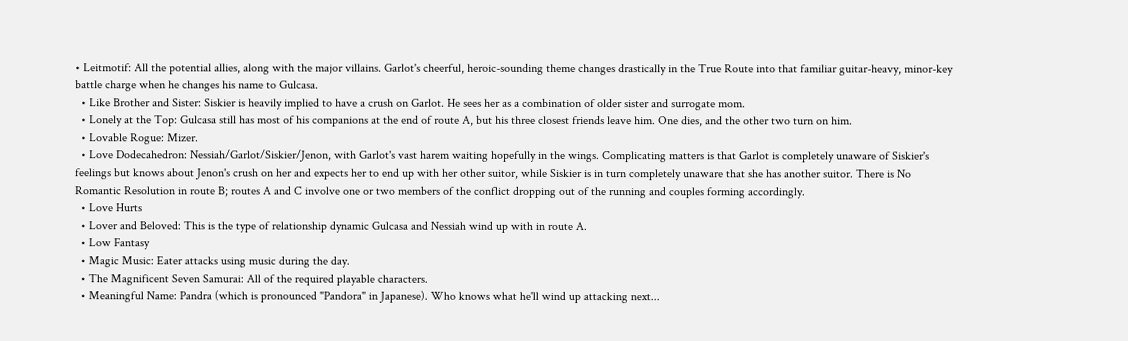• Leitmotif: All the potential allies, along with the major villains. Garlot's cheerful, heroic-sounding theme changes drastically in the True Route into that familiar guitar-heavy, minor-key battle charge when he changes his name to Gulcasa.
  • Like Brother and Sister: Siskier is heavily implied to have a crush on Garlot. He sees her as a combination of older sister and surrogate mom.
  • Lonely at the Top: Gulcasa still has most of his companions at the end of route A, but his three closest friends leave him. One dies, and the other two turn on him.
  • Lovable Rogue: Mizer.
  • Love Dodecahedron: Nessiah/Garlot/Siskier/Jenon, with Garlot's vast harem waiting hopefully in the wings. Complicating matters is that Garlot is completely unaware of Siskier's feelings but knows about Jenon's crush on her and expects her to end up with her other suitor, while Siskier is in turn completely unaware that she has another suitor. There is No Romantic Resolution in route B; routes A and C involve one or two members of the conflict dropping out of the running and couples forming accordingly.
  • Love Hurts
  • Lover and Beloved: This is the type of relationship dynamic Gulcasa and Nessiah wind up with in route A.
  • Low Fantasy
  • Magic Music: Eater attacks using music during the day.
  • The Magnificent Seven Samurai: All of the required playable characters.
  • Meaningful Name: Pandra (which is pronounced "Pandora" in Japanese). Who knows what he'll wind up attacking next...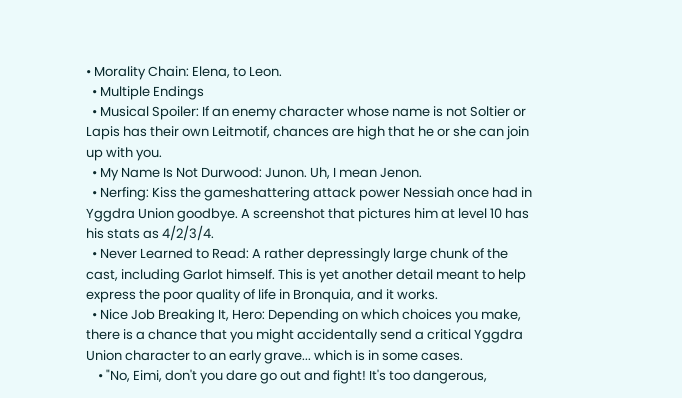• Morality Chain: Elena, to Leon.
  • Multiple Endings
  • Musical Spoiler: If an enemy character whose name is not Soltier or Lapis has their own Leitmotif, chances are high that he or she can join up with you.
  • My Name Is Not Durwood: Junon. Uh, I mean Jenon.
  • Nerfing: Kiss the gameshattering attack power Nessiah once had in Yggdra Union goodbye. A screenshot that pictures him at level 10 has his stats as 4/2/3/4.
  • Never Learned to Read: A rather depressingly large chunk of the cast, including Garlot himself. This is yet another detail meant to help express the poor quality of life in Bronquia, and it works.
  • Nice Job Breaking It, Hero: Depending on which choices you make, there is a chance that you might accidentally send a critical Yggdra Union character to an early grave... which is in some cases.
    • "No, Eimi, don't you dare go out and fight! It's too dangerous,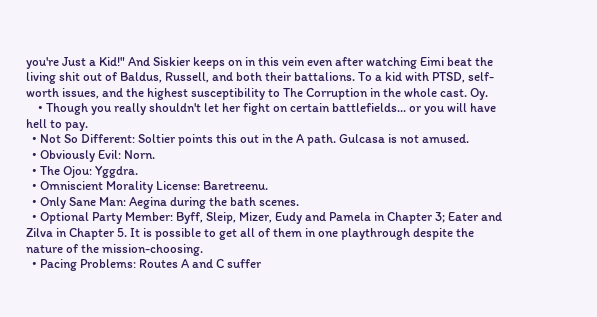you're Just a Kid!" And Siskier keeps on in this vein even after watching Eimi beat the living shit out of Baldus, Russell, and both their battalions. To a kid with PTSD, self-worth issues, and the highest susceptibility to The Corruption in the whole cast. Oy.
    • Though you really shouldn't let her fight on certain battlefields... or you will have hell to pay.
  • Not So Different: Soltier points this out in the A path. Gulcasa is not amused.
  • Obviously Evil: Norn.
  • The Ojou: Yggdra.
  • Omniscient Morality License: Baretreenu.
  • Only Sane Man: Aegina during the bath scenes.
  • Optional Party Member: Byff, Sleip, Mizer, Eudy and Pamela in Chapter 3; Eater and Zilva in Chapter 5. It is possible to get all of them in one playthrough despite the nature of the mission-choosing.
  • Pacing Problems: Routes A and C suffer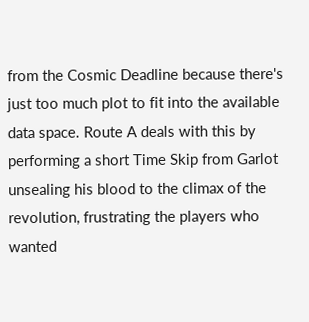from the Cosmic Deadline because there's just too much plot to fit into the available data space. Route A deals with this by performing a short Time Skip from Garlot unsealing his blood to the climax of the revolution, frustrating the players who wanted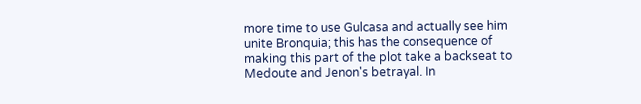more time to use Gulcasa and actually see him unite Bronquia; this has the consequence of making this part of the plot take a backseat to Medoute and Jenon's betrayal. In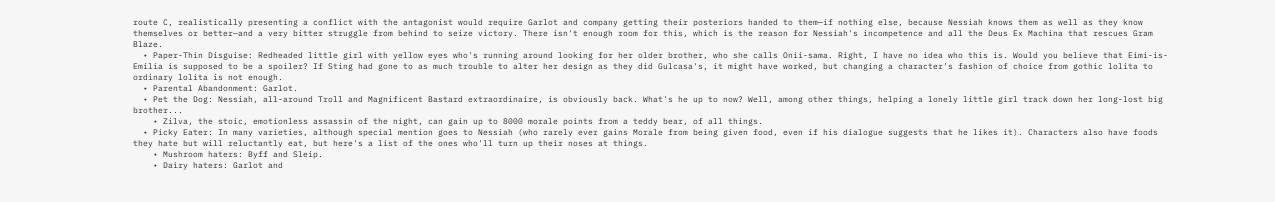route C, realistically presenting a conflict with the antagonist would require Garlot and company getting their posteriors handed to them—if nothing else, because Nessiah knows them as well as they know themselves or better—and a very bitter struggle from behind to seize victory. There isn't enough room for this, which is the reason for Nessiah's incompetence and all the Deus Ex Machina that rescues Gram Blaze.
  • Paper-Thin Disguise: Redheaded little girl with yellow eyes who's running around looking for her older brother, who she calls Onii-sama. Right, I have no idea who this is. Would you believe that Eimi-is-Emilia is supposed to be a spoiler? If Sting had gone to as much trouble to alter her design as they did Gulcasa's, it might have worked, but changing a character's fashion of choice from gothic lolita to ordinary lolita is not enough.
  • Parental Abandonment: Garlot.
  • Pet the Dog: Nessiah, all-around Troll and Magnificent Bastard extraordinaire, is obviously back. What's he up to now? Well, among other things, helping a lonely little girl track down her long-lost big brother...
    • Zilva, the stoic, emotionless assassin of the night, can gain up to 8000 morale points from a teddy bear, of all things.
  • Picky Eater: In many varieties, although special mention goes to Nessiah (who rarely ever gains Morale from being given food, even if his dialogue suggests that he likes it). Characters also have foods they hate but will reluctantly eat, but here's a list of the ones who'll turn up their noses at things.
    • Mushroom haters: Byff and Sleip.
    • Dairy haters: Garlot and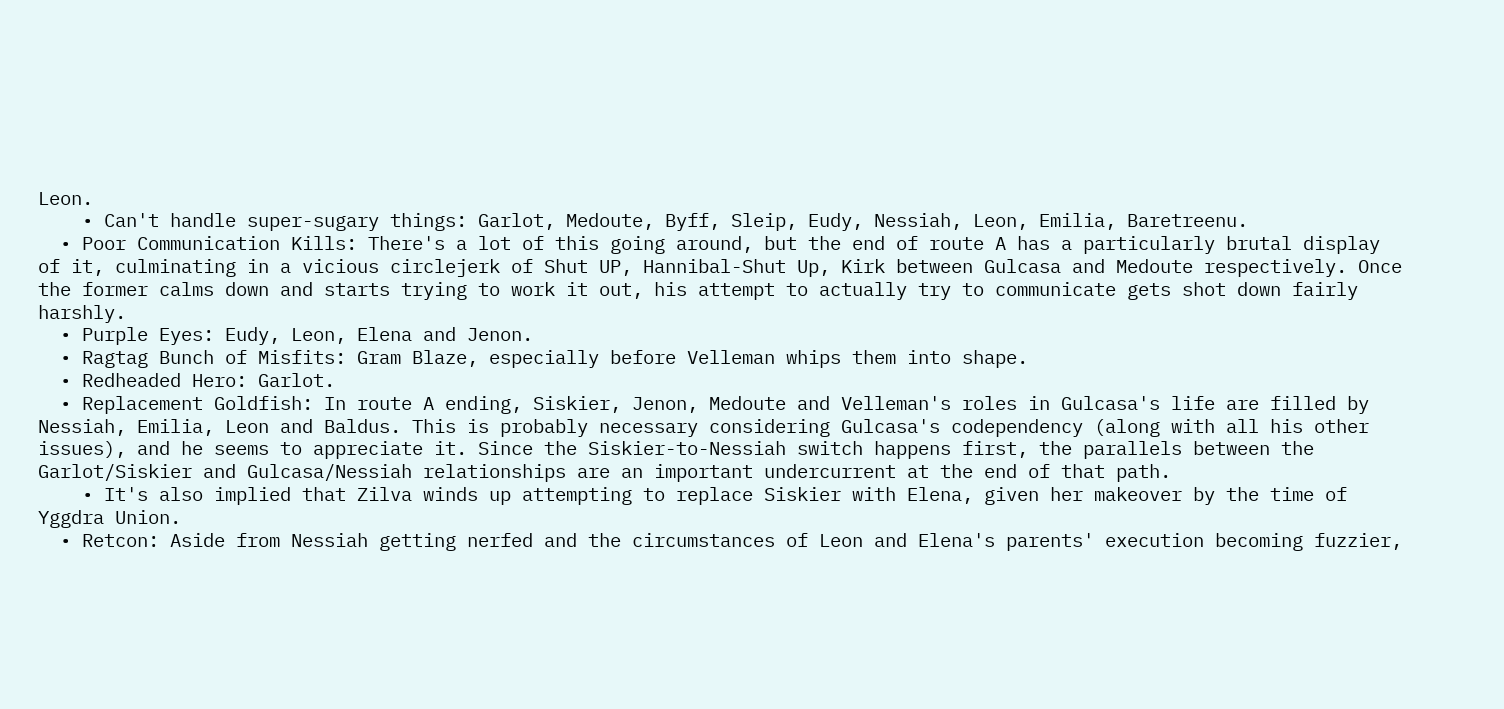Leon.
    • Can't handle super-sugary things: Garlot, Medoute, Byff, Sleip, Eudy, Nessiah, Leon, Emilia, Baretreenu.
  • Poor Communication Kills: There's a lot of this going around, but the end of route A has a particularly brutal display of it, culminating in a vicious circlejerk of Shut UP, Hannibal-Shut Up, Kirk between Gulcasa and Medoute respectively. Once the former calms down and starts trying to work it out, his attempt to actually try to communicate gets shot down fairly harshly.
  • Purple Eyes: Eudy, Leon, Elena and Jenon.
  • Ragtag Bunch of Misfits: Gram Blaze, especially before Velleman whips them into shape.
  • Redheaded Hero: Garlot.
  • Replacement Goldfish: In route A ending, Siskier, Jenon, Medoute and Velleman's roles in Gulcasa's life are filled by Nessiah, Emilia, Leon and Baldus. This is probably necessary considering Gulcasa's codependency (along with all his other issues), and he seems to appreciate it. Since the Siskier-to-Nessiah switch happens first, the parallels between the Garlot/Siskier and Gulcasa/Nessiah relationships are an important undercurrent at the end of that path.
    • It's also implied that Zilva winds up attempting to replace Siskier with Elena, given her makeover by the time of Yggdra Union.
  • Retcon: Aside from Nessiah getting nerfed and the circumstances of Leon and Elena's parents' execution becoming fuzzier,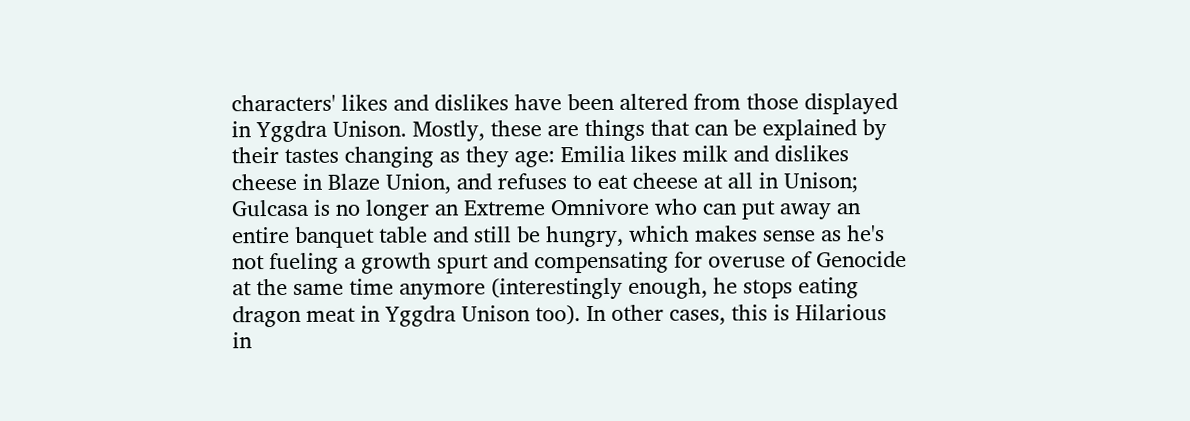characters' likes and dislikes have been altered from those displayed in Yggdra Unison. Mostly, these are things that can be explained by their tastes changing as they age: Emilia likes milk and dislikes cheese in Blaze Union, and refuses to eat cheese at all in Unison; Gulcasa is no longer an Extreme Omnivore who can put away an entire banquet table and still be hungry, which makes sense as he's not fueling a growth spurt and compensating for overuse of Genocide at the same time anymore (interestingly enough, he stops eating dragon meat in Yggdra Unison too). In other cases, this is Hilarious in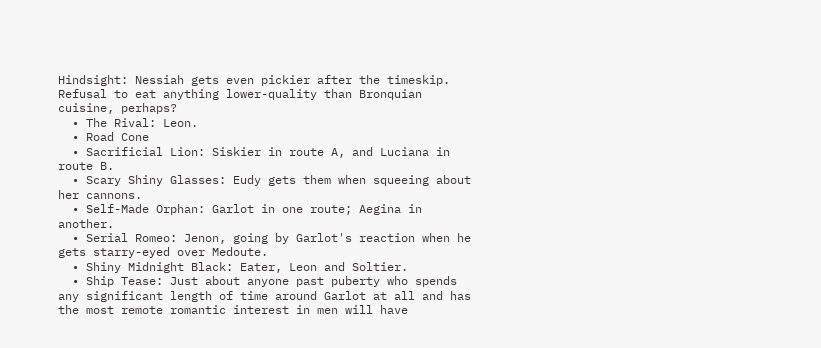Hindsight: Nessiah gets even pickier after the timeskip. Refusal to eat anything lower-quality than Bronquian cuisine, perhaps?
  • The Rival: Leon.
  • Road Cone
  • Sacrificial Lion: Siskier in route A, and Luciana in route B.
  • Scary Shiny Glasses: Eudy gets them when squeeing about her cannons.
  • Self-Made Orphan: Garlot in one route; Aegina in another.
  • Serial Romeo: Jenon, going by Garlot's reaction when he gets starry-eyed over Medoute.
  • Shiny Midnight Black: Eater, Leon and Soltier.
  • Ship Tease: Just about anyone past puberty who spends any significant length of time around Garlot at all and has the most remote romantic interest in men will have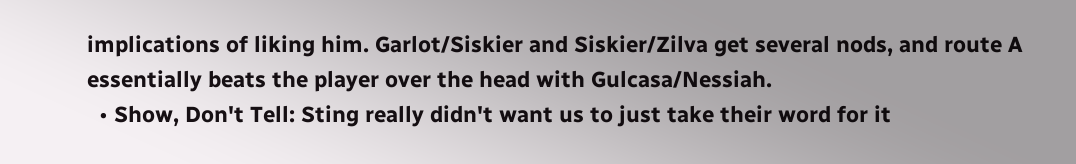implications of liking him. Garlot/Siskier and Siskier/Zilva get several nods, and route A essentially beats the player over the head with Gulcasa/Nessiah.
  • Show, Don't Tell: Sting really didn't want us to just take their word for it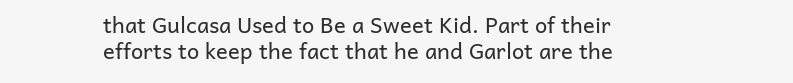that Gulcasa Used to Be a Sweet Kid. Part of their efforts to keep the fact that he and Garlot are the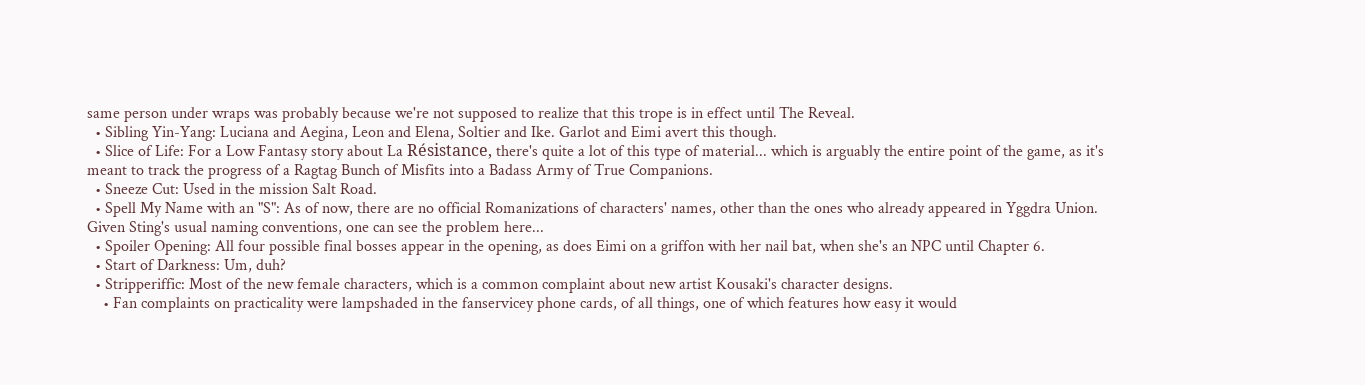same person under wraps was probably because we're not supposed to realize that this trope is in effect until The Reveal.
  • Sibling Yin-Yang: Luciana and Aegina, Leon and Elena, Soltier and Ike. Garlot and Eimi avert this though.
  • Slice of Life: For a Low Fantasy story about La Résistance, there's quite a lot of this type of material... which is arguably the entire point of the game, as it's meant to track the progress of a Ragtag Bunch of Misfits into a Badass Army of True Companions.
  • Sneeze Cut: Used in the mission Salt Road.
  • Spell My Name with an "S": As of now, there are no official Romanizations of characters' names, other than the ones who already appeared in Yggdra Union. Given Sting's usual naming conventions, one can see the problem here...
  • Spoiler Opening: All four possible final bosses appear in the opening, as does Eimi on a griffon with her nail bat, when she's an NPC until Chapter 6.
  • Start of Darkness: Um, duh?
  • Stripperiffic: Most of the new female characters, which is a common complaint about new artist Kousaki's character designs.
    • Fan complaints on practicality were lampshaded in the fanservicey phone cards, of all things, one of which features how easy it would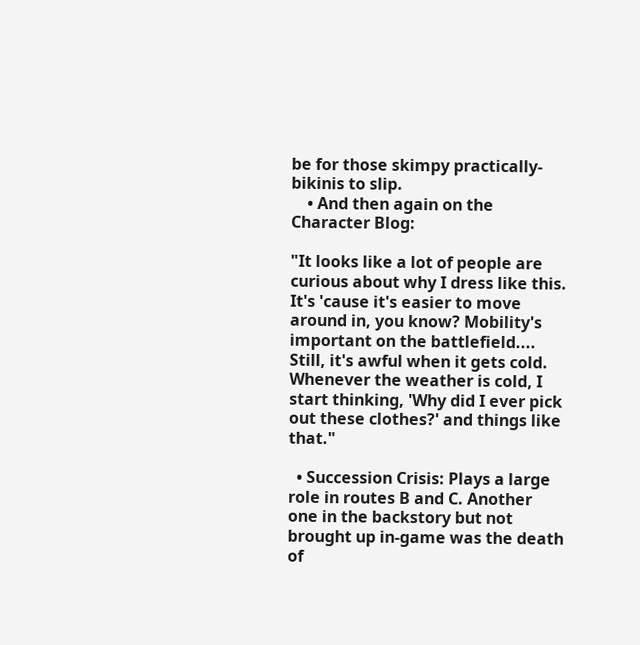be for those skimpy practically-bikinis to slip.
    • And then again on the Character Blog:

"It looks like a lot of people are curious about why I dress like this. It's 'cause it's easier to move around in, you know? Mobility's important on the battlefield.... Still, it's awful when it gets cold. Whenever the weather is cold, I start thinking, 'Why did I ever pick out these clothes?' and things like that."

  • Succession Crisis: Plays a large role in routes B and C. Another one in the backstory but not brought up in-game was the death of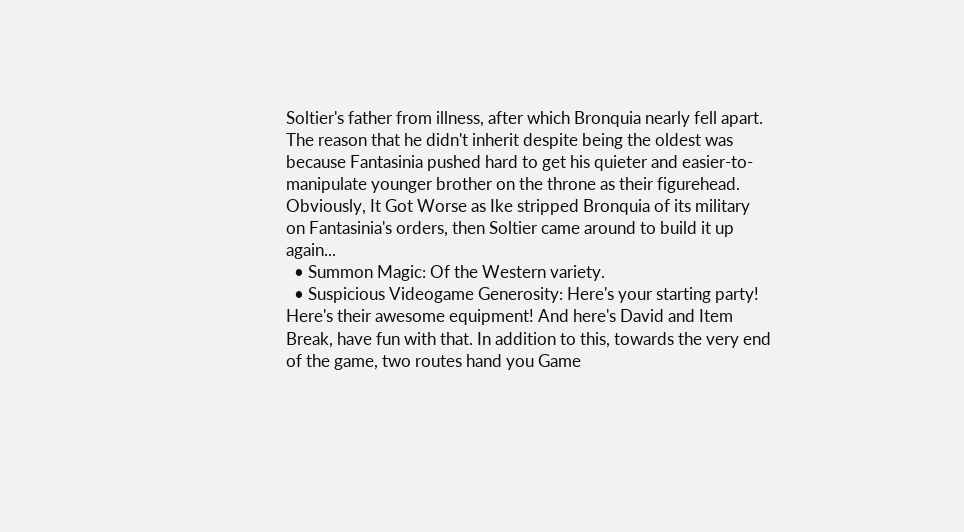Soltier's father from illness, after which Bronquia nearly fell apart. The reason that he didn't inherit despite being the oldest was because Fantasinia pushed hard to get his quieter and easier-to-manipulate younger brother on the throne as their figurehead. Obviously, It Got Worse as Ike stripped Bronquia of its military on Fantasinia's orders, then Soltier came around to build it up again...
  • Summon Magic: Of the Western variety.
  • Suspicious Videogame Generosity: Here's your starting party! Here's their awesome equipment! And here's David and Item Break, have fun with that. In addition to this, towards the very end of the game, two routes hand you Game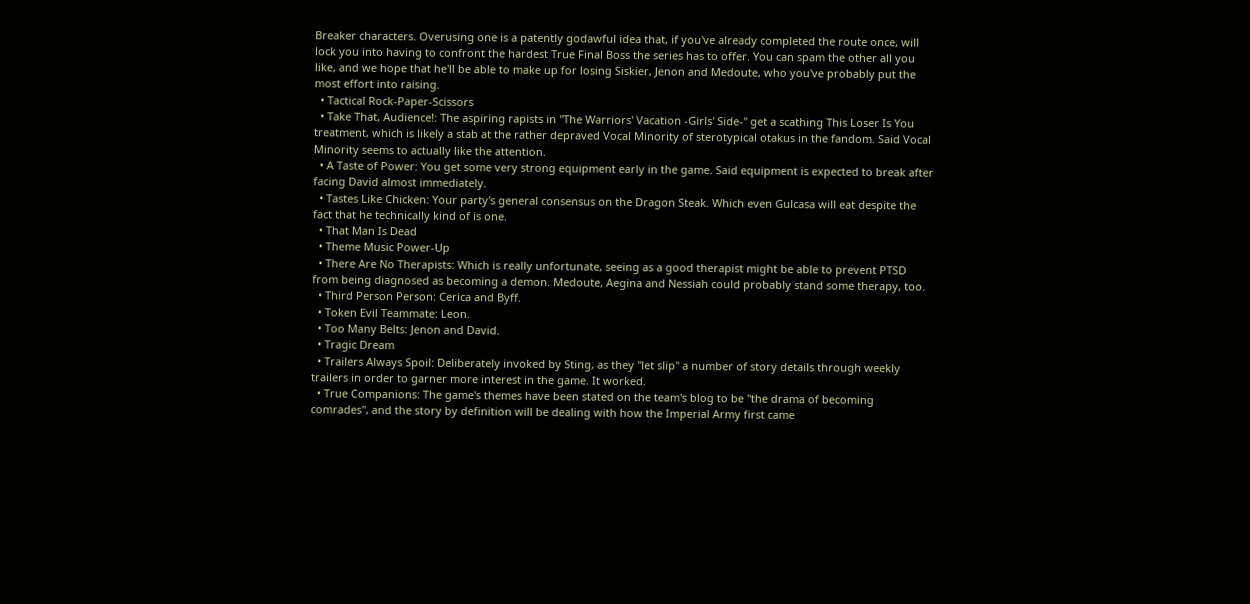Breaker characters. Overusing one is a patently godawful idea that, if you've already completed the route once, will lock you into having to confront the hardest True Final Boss the series has to offer. You can spam the other all you like, and we hope that he'll be able to make up for losing Siskier, Jenon and Medoute, who you've probably put the most effort into raising.
  • Tactical Rock-Paper-Scissors
  • Take That, Audience!: The aspiring rapists in "The Warriors' Vacation -Girls' Side-" get a scathing This Loser Is You treatment, which is likely a stab at the rather depraved Vocal Minority of sterotypical otakus in the fandom. Said Vocal Minority seems to actually like the attention.
  • A Taste of Power: You get some very strong equipment early in the game. Said equipment is expected to break after facing David almost immediately.
  • Tastes Like Chicken: Your party's general consensus on the Dragon Steak. Which even Gulcasa will eat despite the fact that he technically kind of is one.
  • That Man Is Dead
  • Theme Music Power-Up
  • There Are No Therapists: Which is really unfortunate, seeing as a good therapist might be able to prevent PTSD from being diagnosed as becoming a demon. Medoute, Aegina and Nessiah could probably stand some therapy, too.
  • Third Person Person: Cerica and Byff.
  • Token Evil Teammate: Leon.
  • Too Many Belts: Jenon and David.
  • Tragic Dream
  • Trailers Always Spoil: Deliberately invoked by Sting, as they "let slip" a number of story details through weekly trailers in order to garner more interest in the game. It worked.
  • True Companions: The game's themes have been stated on the team's blog to be "the drama of becoming comrades", and the story by definition will be dealing with how the Imperial Army first came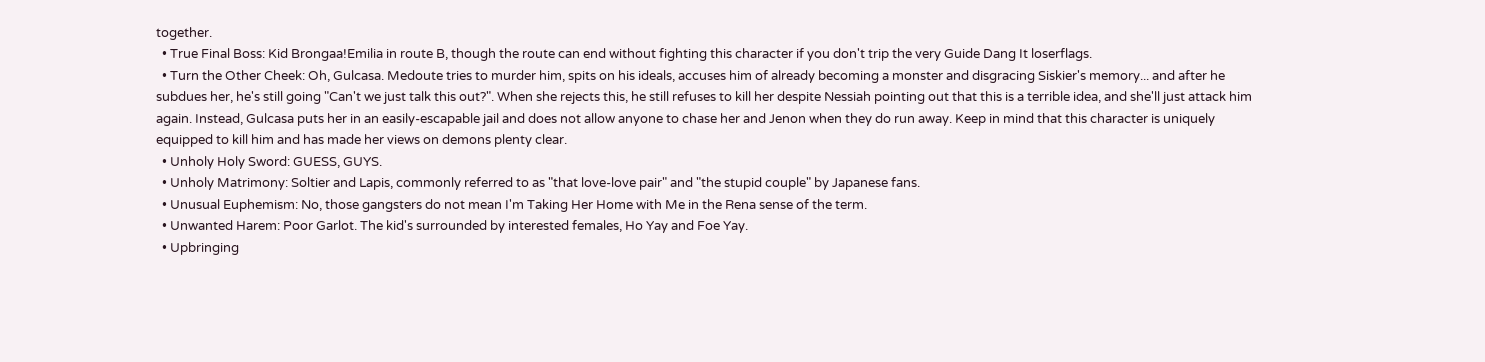together.
  • True Final Boss: Kid Brongaa!Emilia in route B, though the route can end without fighting this character if you don't trip the very Guide Dang It loserflags.
  • Turn the Other Cheek: Oh, Gulcasa. Medoute tries to murder him, spits on his ideals, accuses him of already becoming a monster and disgracing Siskier's memory... and after he subdues her, he's still going "Can't we just talk this out?". When she rejects this, he still refuses to kill her despite Nessiah pointing out that this is a terrible idea, and she'll just attack him again. Instead, Gulcasa puts her in an easily-escapable jail and does not allow anyone to chase her and Jenon when they do run away. Keep in mind that this character is uniquely equipped to kill him and has made her views on demons plenty clear.
  • Unholy Holy Sword: GUESS, GUYS.
  • Unholy Matrimony: Soltier and Lapis, commonly referred to as "that love-love pair" and "the stupid couple" by Japanese fans.
  • Unusual Euphemism: No, those gangsters do not mean I'm Taking Her Home with Me in the Rena sense of the term.
  • Unwanted Harem: Poor Garlot. The kid's surrounded by interested females, Ho Yay and Foe Yay.
  • Upbringing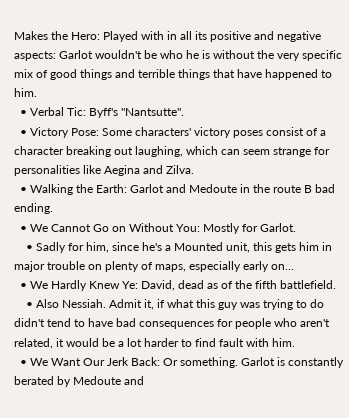Makes the Hero: Played with in all its positive and negative aspects: Garlot wouldn't be who he is without the very specific mix of good things and terrible things that have happened to him.
  • Verbal Tic: Byff's "Nantsutte".
  • Victory Pose: Some characters' victory poses consist of a character breaking out laughing, which can seem strange for personalities like Aegina and Zilva.
  • Walking the Earth: Garlot and Medoute in the route B bad ending.
  • We Cannot Go on Without You: Mostly for Garlot.
    • Sadly for him, since he's a Mounted unit, this gets him in major trouble on plenty of maps, especially early on...
  • We Hardly Knew Ye: David, dead as of the fifth battlefield.
    • Also Nessiah. Admit it, if what this guy was trying to do didn't tend to have bad consequences for people who aren't related, it would be a lot harder to find fault with him.
  • We Want Our Jerk Back: Or something. Garlot is constantly berated by Medoute and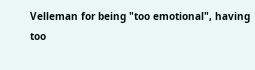Velleman for being "too emotional", having too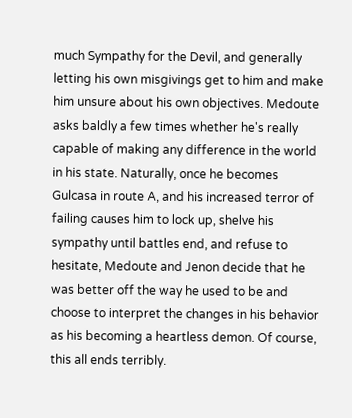much Sympathy for the Devil, and generally letting his own misgivings get to him and make him unsure about his own objectives. Medoute asks baldly a few times whether he's really capable of making any difference in the world in his state. Naturally, once he becomes Gulcasa in route A, and his increased terror of failing causes him to lock up, shelve his sympathy until battles end, and refuse to hesitate, Medoute and Jenon decide that he was better off the way he used to be and choose to interpret the changes in his behavior as his becoming a heartless demon. Of course, this all ends terribly.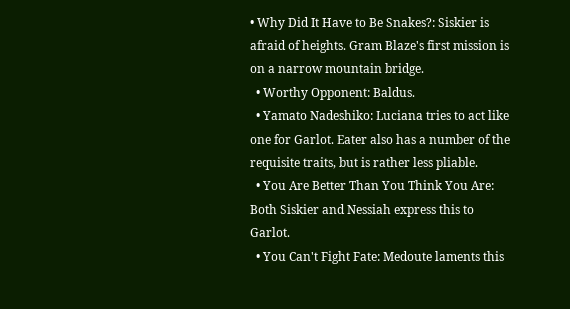• Why Did It Have to Be Snakes?: Siskier is afraid of heights. Gram Blaze's first mission is on a narrow mountain bridge.
  • Worthy Opponent: Baldus.
  • Yamato Nadeshiko: Luciana tries to act like one for Garlot. Eater also has a number of the requisite traits, but is rather less pliable.
  • You Are Better Than You Think You Are: Both Siskier and Nessiah express this to Garlot.
  • You Can't Fight Fate: Medoute laments this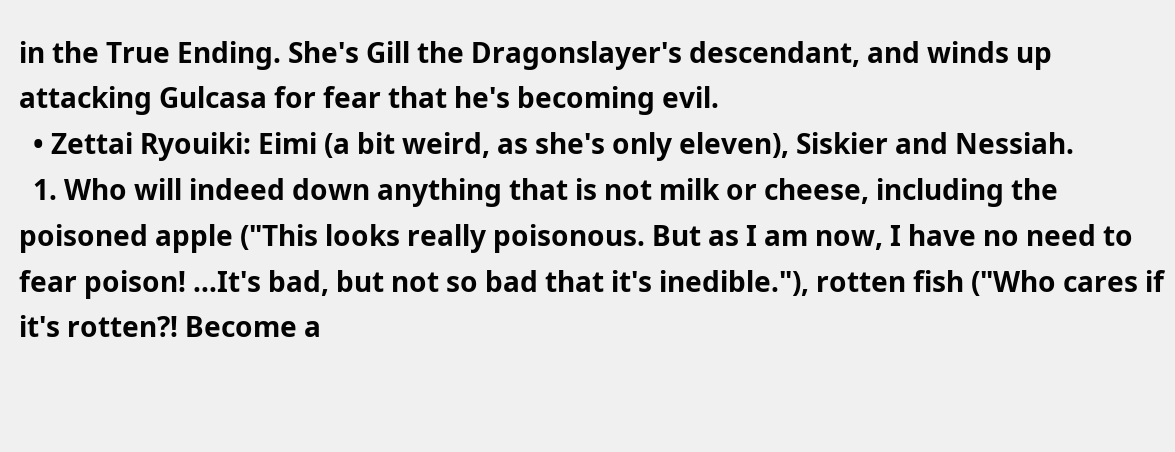in the True Ending. She's Gill the Dragonslayer's descendant, and winds up attacking Gulcasa for fear that he's becoming evil.
  • Zettai Ryouiki: Eimi (a bit weird, as she's only eleven), Siskier and Nessiah.
  1. Who will indeed down anything that is not milk or cheese, including the poisoned apple ("This looks really poisonous. But as I am now, I have no need to fear poison! ...It's bad, but not so bad that it's inedible."), rotten fish ("Who cares if it's rotten?! Become a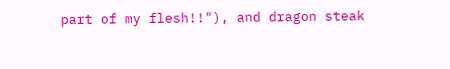part of my flesh!!"), and dragon steak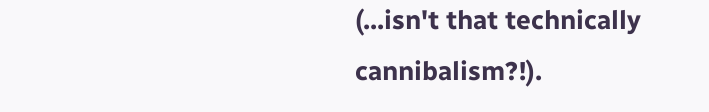(...isn't that technically cannibalism?!).